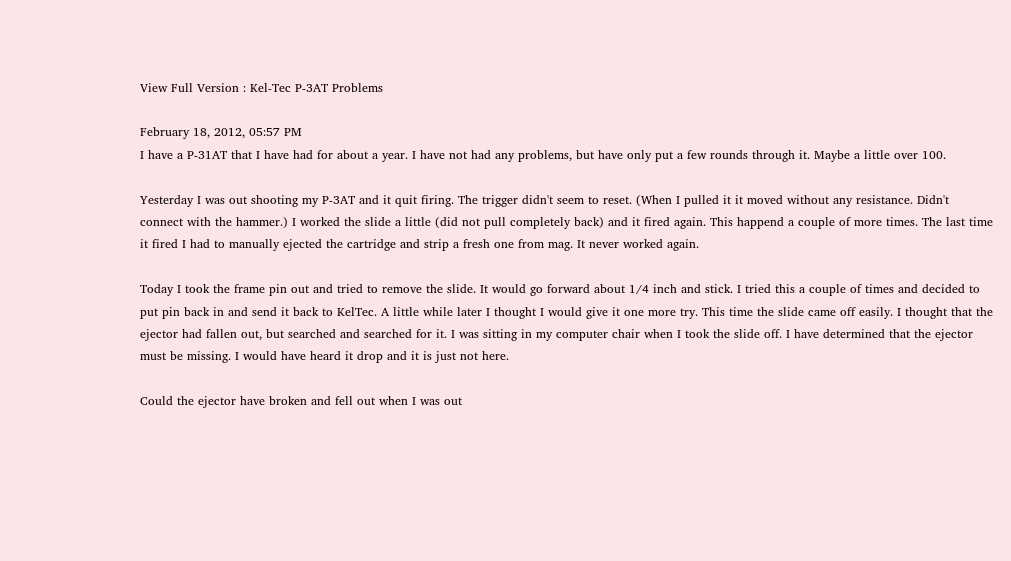View Full Version : Kel-Tec P-3AT Problems

February 18, 2012, 05:57 PM
I have a P-31AT that I have had for about a year. I have not had any problems, but have only put a few rounds through it. Maybe a little over 100.

Yesterday I was out shooting my P-3AT and it quit firing. The trigger didn't seem to reset. (When I pulled it it moved without any resistance. Didn't connect with the hammer.) I worked the slide a little (did not pull completely back) and it fired again. This happend a couple of more times. The last time it fired I had to manually ejected the cartridge and strip a fresh one from mag. It never worked again.

Today I took the frame pin out and tried to remove the slide. It would go forward about 1/4 inch and stick. I tried this a couple of times and decided to put pin back in and send it back to KelTec. A little while later I thought I would give it one more try. This time the slide came off easily. I thought that the ejector had fallen out, but searched and searched for it. I was sitting in my computer chair when I took the slide off. I have determined that the ejector must be missing. I would have heard it drop and it is just not here.

Could the ejector have broken and fell out when I was out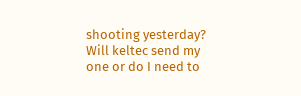shooting yesterday? Will keltec send my one or do I need to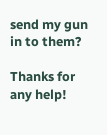send my gun in to them?

Thanks for any help!